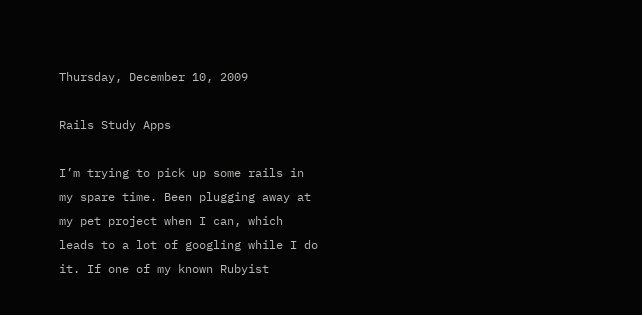Thursday, December 10, 2009

Rails Study Apps

I’m trying to pick up some rails in my spare time. Been plugging away at my pet project when I can, which leads to a lot of googling while I do it. If one of my known Rubyist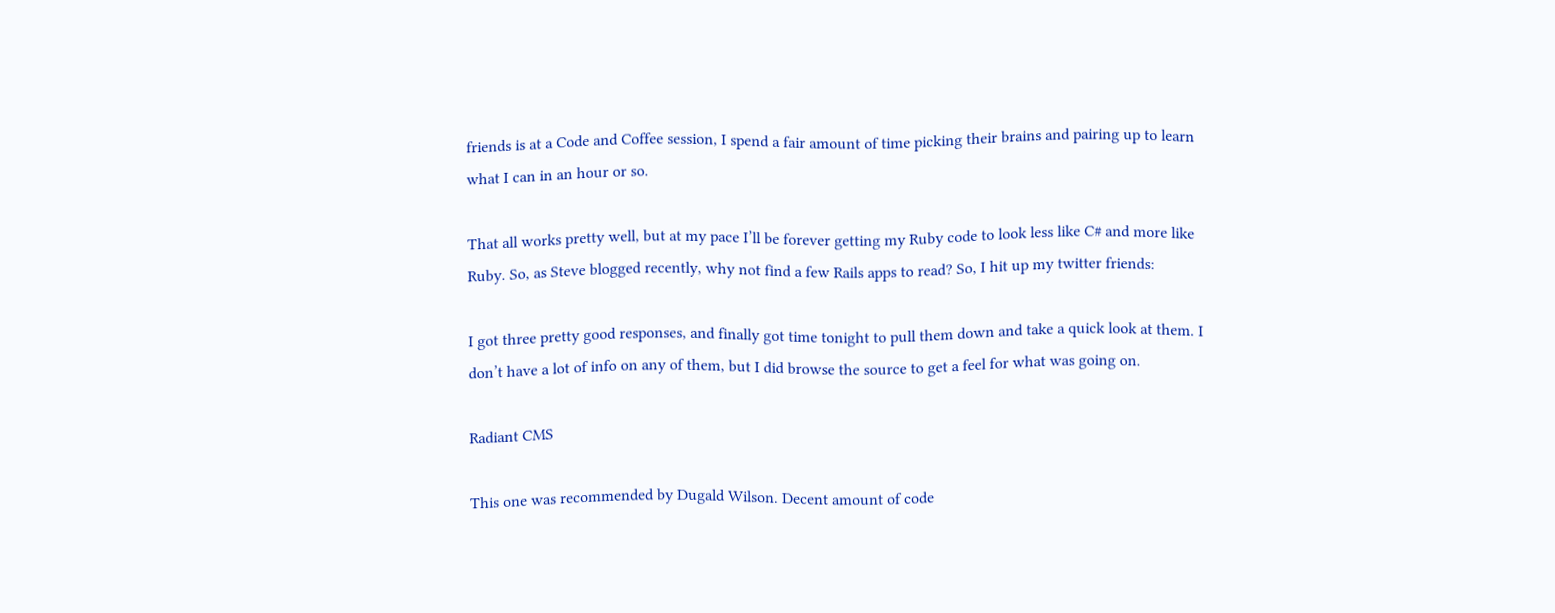friends is at a Code and Coffee session, I spend a fair amount of time picking their brains and pairing up to learn what I can in an hour or so.

That all works pretty well, but at my pace I’ll be forever getting my Ruby code to look less like C# and more like Ruby. So, as Steve blogged recently, why not find a few Rails apps to read? So, I hit up my twitter friends:

I got three pretty good responses, and finally got time tonight to pull them down and take a quick look at them. I don’t have a lot of info on any of them, but I did browse the source to get a feel for what was going on.

Radiant CMS

This one was recommended by Dugald Wilson. Decent amount of code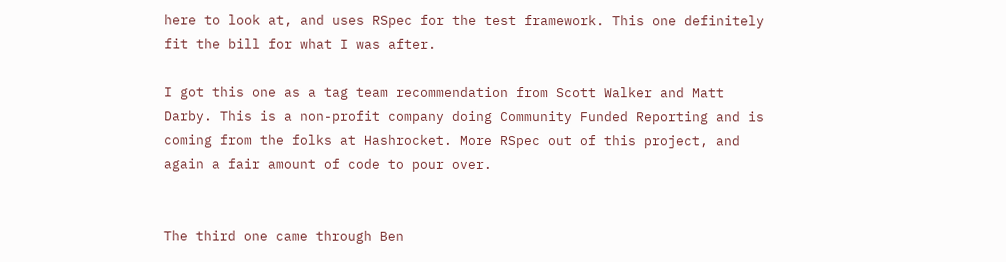here to look at, and uses RSpec for the test framework. This one definitely fit the bill for what I was after.

I got this one as a tag team recommendation from Scott Walker and Matt Darby. This is a non-profit company doing Community Funded Reporting and is coming from the folks at Hashrocket. More RSpec out of this project, and again a fair amount of code to pour over.


The third one came through Ben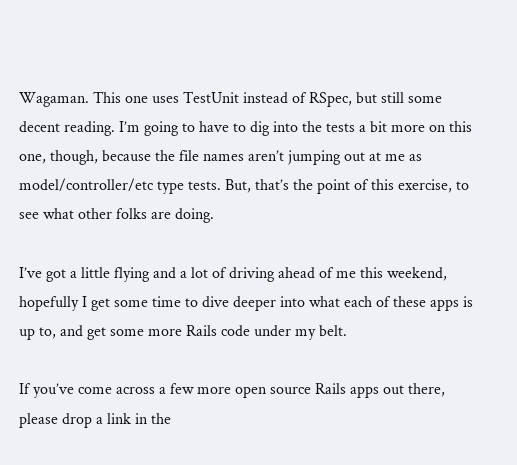Wagaman. This one uses TestUnit instead of RSpec, but still some decent reading. I’m going to have to dig into the tests a bit more on this one, though, because the file names aren’t jumping out at me as model/controller/etc type tests. But, that’s the point of this exercise, to see what other folks are doing.

I’ve got a little flying and a lot of driving ahead of me this weekend, hopefully I get some time to dive deeper into what each of these apps is up to, and get some more Rails code under my belt.

If you’ve come across a few more open source Rails apps out there, please drop a link in the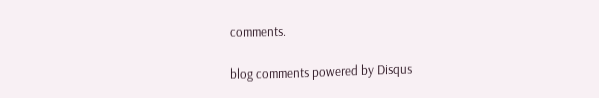comments.

blog comments powered by Disqus